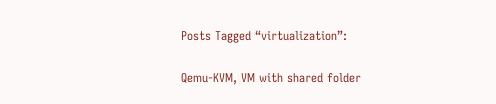Posts Tagged “virtualization”:

Qemu-KVM, VM with shared folder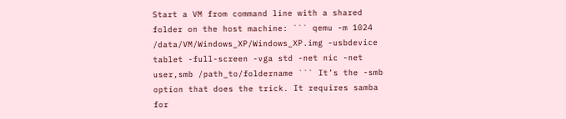Start a VM from command line with a shared folder on the host machine: ``` qemu -m 1024 /data/VM/Windows_XP/Windows_XP.img -usbdevice tablet -full-screen -vga std -net nic -net user,smb /path_to/foldername ``` It’s the -smb option that does the trick. It requires samba for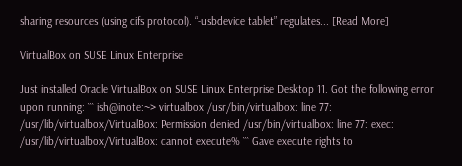sharing resources (using cifs protocol). “-usbdevice tablet” regulates... [Read More]

VirtualBox on SUSE Linux Enterprise

Just installed Oracle VirtualBox on SUSE Linux Enterprise Desktop 11. Got the following error upon running: ``` ish@inote:~> virtualbox /usr/bin/virtualbox: line 77: /usr/lib/virtualbox/VirtualBox: Permission denied /usr/bin/virtualbox: line 77: exec: /usr/lib/virtualbox/VirtualBox: cannot execute% ``` Gave execute rights to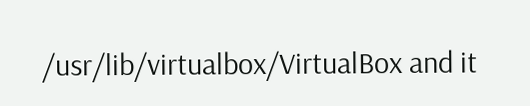/usr/lib/virtualbox/VirtualBox and it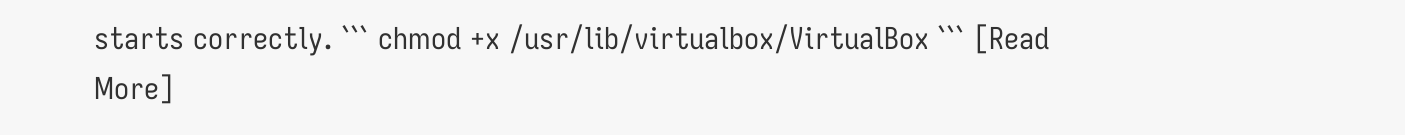starts correctly. ``` chmod +x /usr/lib/virtualbox/VirtualBox ``` [Read More]